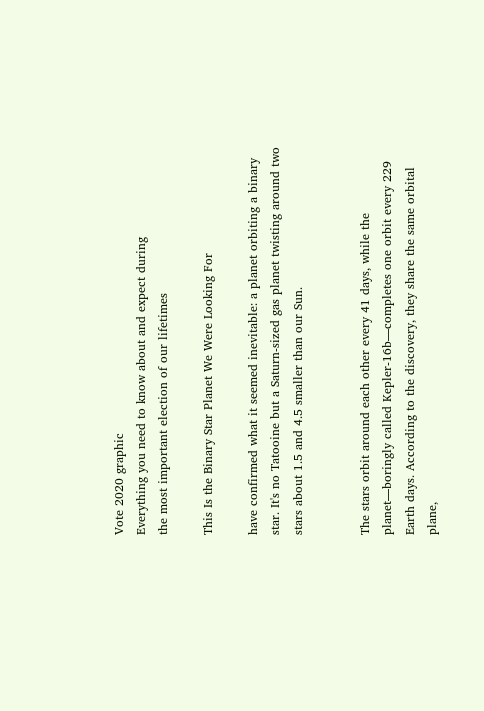Vote 2020 graphic
Everything you need to know about and expect during
the most important election of our lifetimes

This Is the Binary Star Planet We Were Looking For

have confirmed what it seemed inevitable: a planet orbiting a binary star. It's no Tatooine but a Saturn-sized gas planet twisting around two stars about 1.5 and 4.5 smaller than our Sun.


The stars orbit around each other every 41 days, while the planet—boringly called Kepler-16b—completes one orbit every 229 Earth days. According to the discovery, they share the same orbital plane,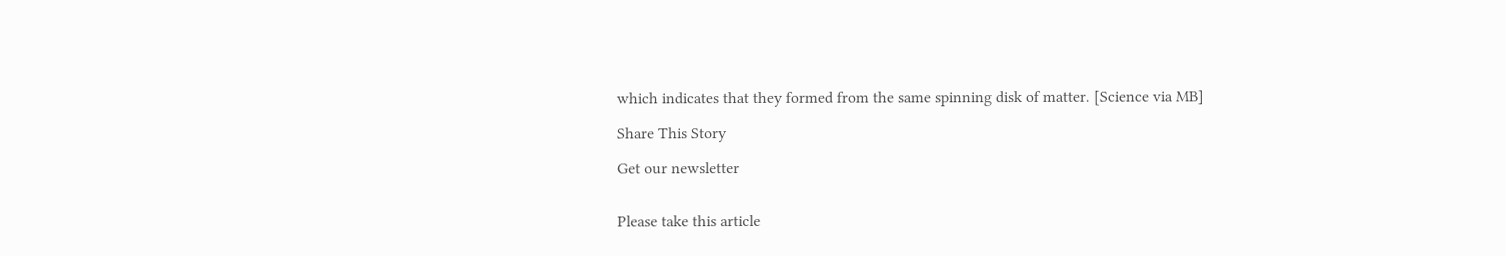which indicates that they formed from the same spinning disk of matter. [Science via MB]

Share This Story

Get our newsletter


Please take this article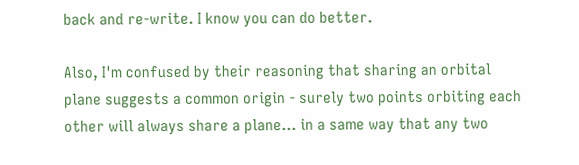back and re-write. I know you can do better.

Also, I'm confused by their reasoning that sharing an orbital plane suggests a common origin - surely two points orbiting each other will always share a plane... in a same way that any two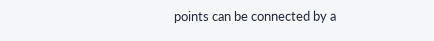points can be connected by a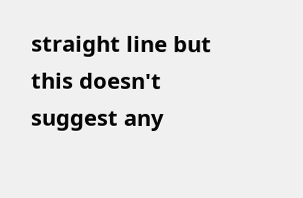straight line but this doesn't suggest any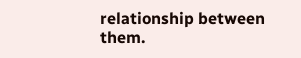relationship between them.